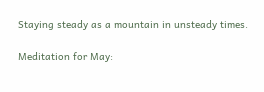Staying steady as a mountain in unsteady times.

Meditation for May: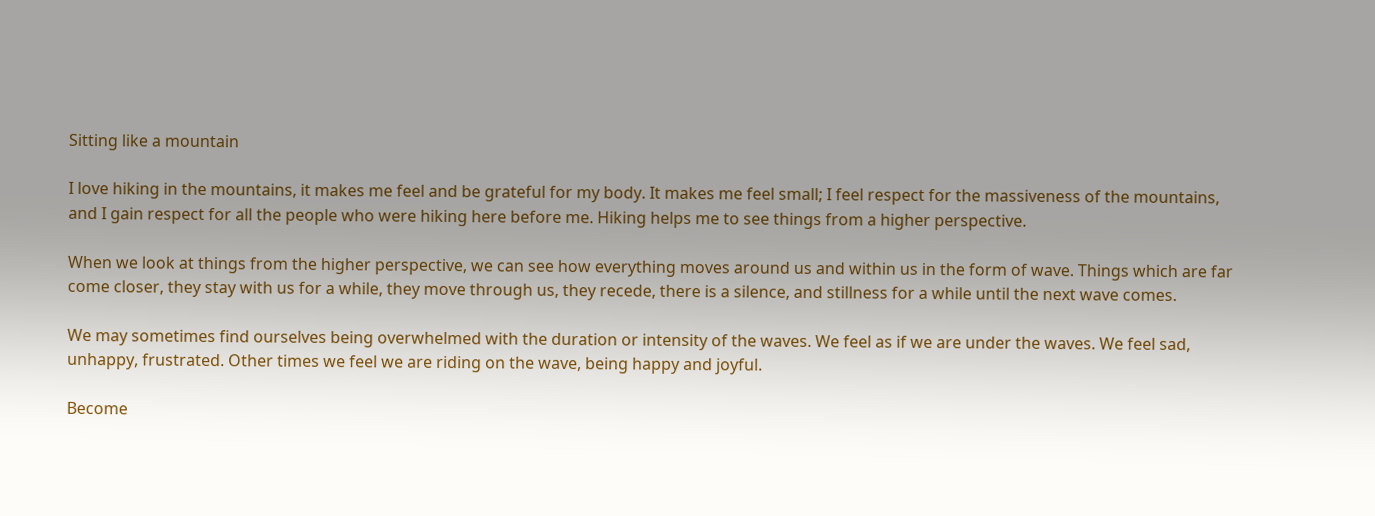Sitting like a mountain

I love hiking in the mountains, it makes me feel and be grateful for my body. It makes me feel small; I feel respect for the massiveness of the mountains, and I gain respect for all the people who were hiking here before me. Hiking helps me to see things from a higher perspective.

When we look at things from the higher perspective, we can see how everything moves around us and within us in the form of wave. Things which are far come closer, they stay with us for a while, they move through us, they recede, there is a silence, and stillness for a while until the next wave comes.

We may sometimes find ourselves being overwhelmed with the duration or intensity of the waves. We feel as if we are under the waves. We feel sad, unhappy, frustrated. Other times we feel we are riding on the wave, being happy and joyful.

Become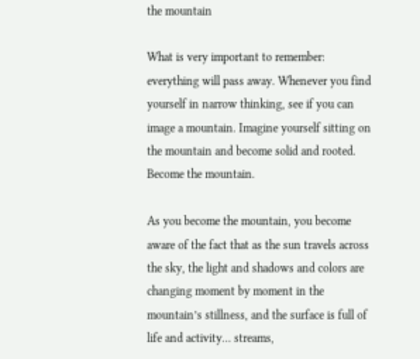the mountain

What is very important to remember: everything will pass away. Whenever you find yourself in narrow thinking, see if you can image a mountain. Imagine yourself sitting on the mountain and become solid and rooted. Become the mountain.

As you become the mountain, you become aware of the fact that as the sun travels across the sky, the light and shadows and colors are changing moment by moment in the mountain’s stillness, and the surface is full of life and activity… streams,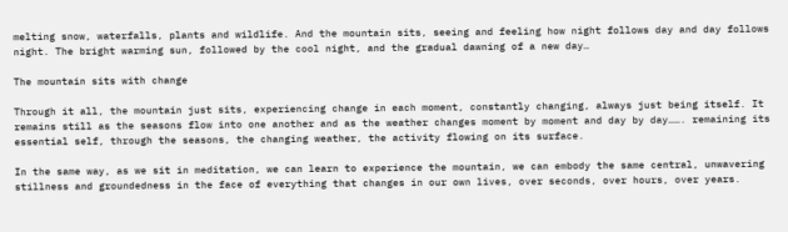melting snow, waterfalls, plants and wildlife. And the mountain sits, seeing and feeling how night follows day and day follows night. The bright warming sun, followed by the cool night, and the gradual dawning of a new day…

The mountain sits with change

Through it all, the mountain just sits, experiencing change in each moment, constantly changing, always just being itself. It remains still as the seasons flow into one another and as the weather changes moment by moment and day by day……. remaining its essential self, through the seasons, the changing weather, the activity flowing on its surface.

In the same way, as we sit in meditation, we can learn to experience the mountain, we can embody the same central, unwavering stillness and groundedness in the face of everything that changes in our own lives, over seconds, over hours, over years.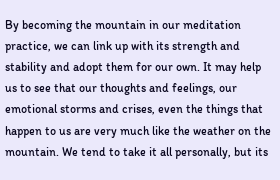By becoming the mountain in our meditation practice, we can link up with its strength and stability and adopt them for our own. It may help us to see that our thoughts and feelings, our emotional storms and crises, even the things that happen to us are very much like the weather on the mountain. We tend to take it all personally, but its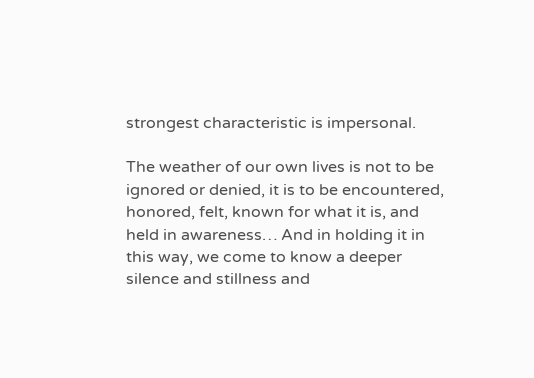strongest characteristic is impersonal.

The weather of our own lives is not to be ignored or denied, it is to be encountered, honored, felt, known for what it is, and held in awareness… And in holding it in this way, we come to know a deeper silence and stillness and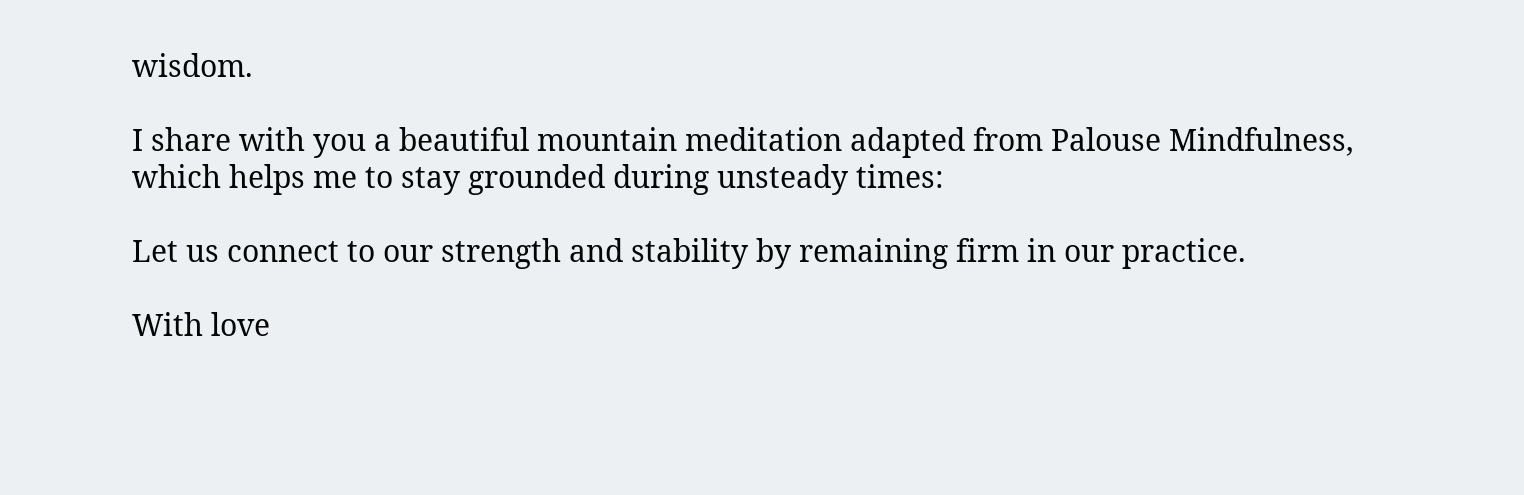wisdom.

I share with you a beautiful mountain meditation adapted from Palouse Mindfulness, which helps me to stay grounded during unsteady times:

Let us connect to our strength and stability by remaining firm in our practice.

With love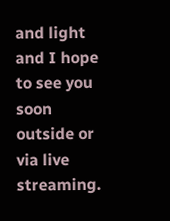and light and I hope to see you soon outside or via live streaming.